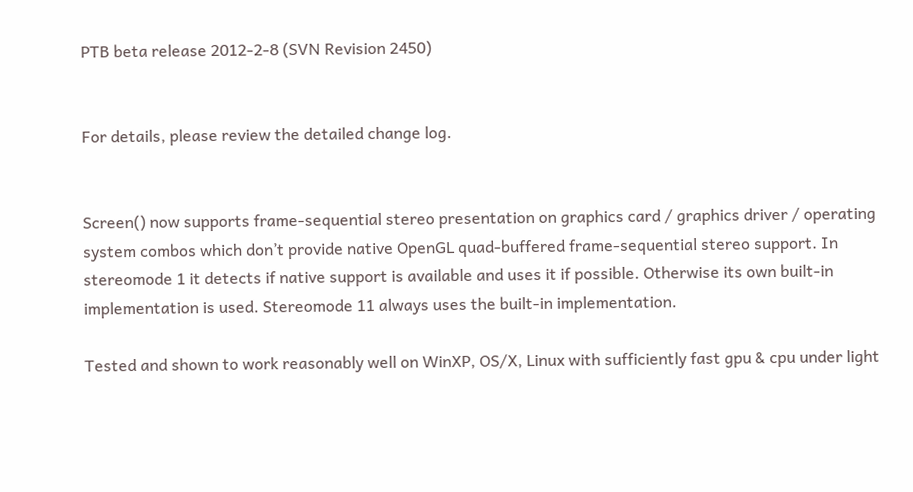PTB beta release 2012-2-8 (SVN Revision 2450)


For details, please review the detailed change log.


Screen() now supports frame-sequential stereo presentation on graphics card / graphics driver / operating system combos which don’t provide native OpenGL quad-buffered frame-sequential stereo support. In stereomode 1 it detects if native support is available and uses it if possible. Otherwise its own built-in implementation is used. Stereomode 11 always uses the built-in implementation.

Tested and shown to work reasonably well on WinXP, OS/X, Linux with sufficiently fast gpu & cpu under light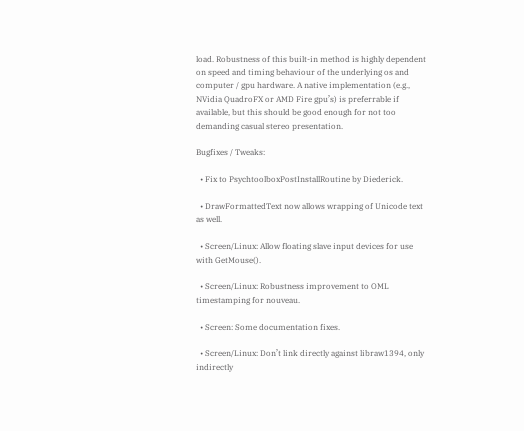load. Robustness of this built-in method is highly dependent on speed and timing behaviour of the underlying os and computer / gpu hardware. A native implementation (e.g., NVidia QuadroFX or AMD Fire gpu’s) is preferrable if available, but this should be good enough for not too demanding casual stereo presentation.

Bugfixes / Tweaks:

  • Fix to PsychtoolboxPostInstallRoutine by Diederick.

  • DrawFormattedText now allows wrapping of Unicode text as well.

  • Screen/Linux: Allow floating slave input devices for use with GetMouse().

  • Screen/Linux: Robustness improvement to OML timestamping for nouveau.

  • Screen: Some documentation fixes.

  • Screen/Linux: Don’t link directly against libraw1394, only indirectly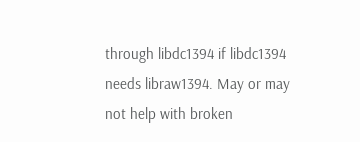through libdc1394 if libdc1394 needs libraw1394. May or may not help with broken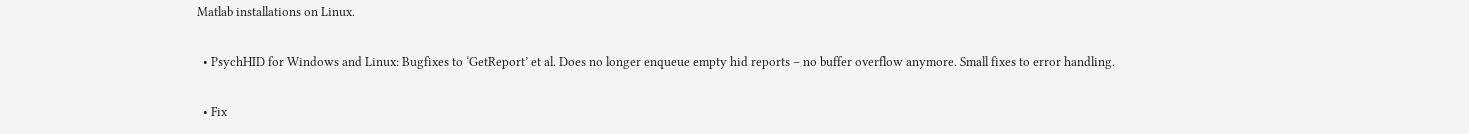Matlab installations on Linux.

  • PsychHID for Windows and Linux: Bugfixes to ‘GetReport’ et al. Does no longer enqueue empty hid reports – no buffer overflow anymore. Small fixes to error handling.

  • Fix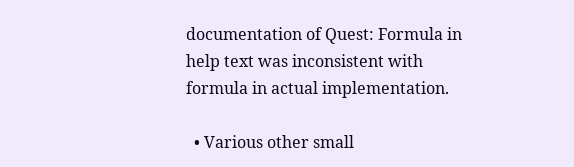documentation of Quest: Formula in help text was inconsistent with formula in actual implementation.

  • Various other small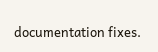documentation fixes.